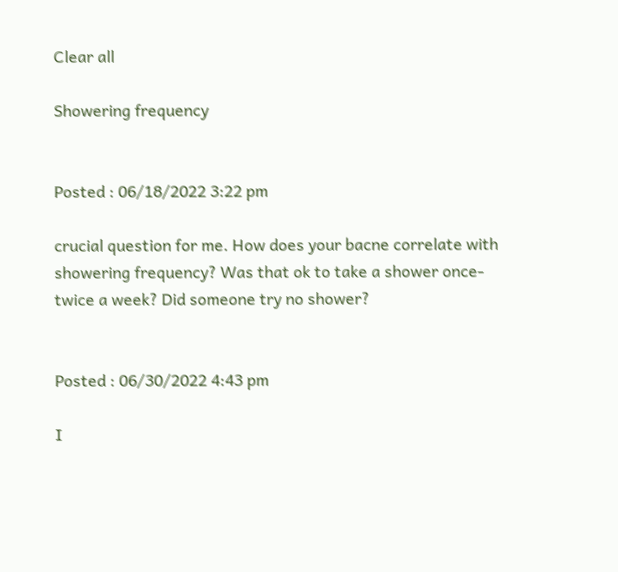Clear all

Showering frequency


Posted : 06/18/2022 3:22 pm

crucial question for me. How does your bacne correlate with showering frequency? Was that ok to take a shower once-twice a week? Did someone try no shower?


Posted : 06/30/2022 4:43 pm

I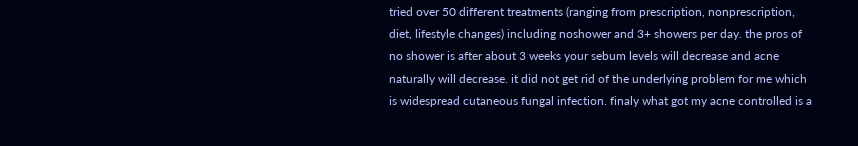tried over 50 different treatments (ranging from prescription, nonprescription, diet, lifestyle changes) including noshower and 3+ showers per day. the pros of no shower is after about 3 weeks your sebum levels will decrease and acne naturally will decrease. it did not get rid of the underlying problem for me which is widespread cutaneous fungal infection. finaly what got my acne controlled is a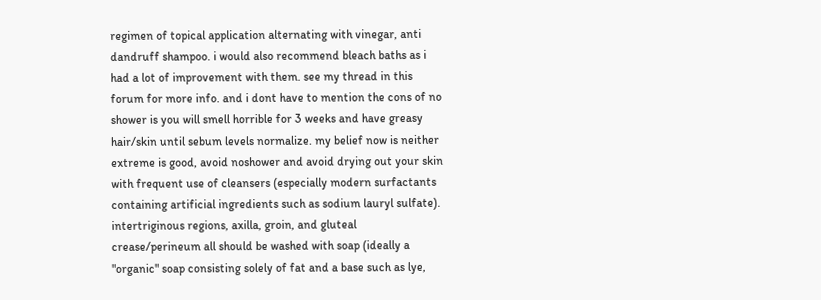regimen of topical application alternating with vinegar, anti dandruff shampoo. i would also recommend bleach baths as i had a lot of improvement with them. see my thread in this forum for more info. and i dont have to mention the cons of no shower is you will smell horrible for 3 weeks and have greasy hair/skin until sebum levels normalize. my belief now is neither extreme is good, avoid noshower and avoid drying out your skin with frequent use of cleansers (especially modern surfactants containing artificial ingredients such as sodium lauryl sulfate). intertriginous regions, axilla, groin, and gluteal crease/perineum all should be washed with soap (ideally a "organic" soap consisting solely of fat and a base such as lye,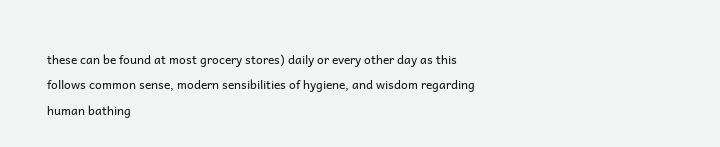these can be found at most grocery stores) daily or every other day as this follows common sense, modern sensibilities of hygiene, and wisdom regarding human bathing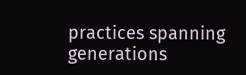practices spanning generations